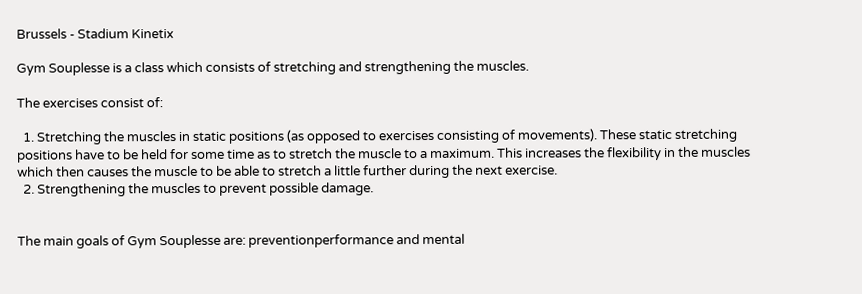Brussels - Stadium Kinetix

Gym Souplesse is a class which consists of stretching and strengthening the muscles.

The exercises consist of:

  1. Stretching the muscles in static positions (as opposed to exercises consisting of movements). These static stretching positions have to be held for some time as to stretch the muscle to a maximum. This increases the flexibility in the muscles which then causes the muscle to be able to stretch a little further during the next exercise.
  2. Strengthening the muscles to prevent possible damage.


The main goals of Gym Souplesse are: preventionperformance and mental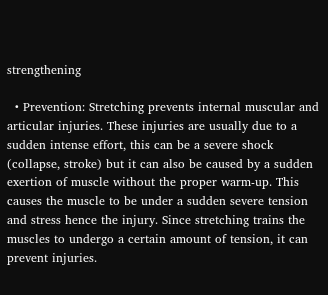strengthening

  • Prevention: Stretching prevents internal muscular and articular injuries. These injuries are usually due to a sudden intense effort, this can be a severe shock (collapse, stroke) but it can also be caused by a sudden exertion of muscle without the proper warm-up. This causes the muscle to be under a sudden severe tension and stress hence the injury. Since stretching trains the muscles to undergo a certain amount of tension, it can prevent injuries.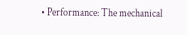• Performance: The mechanical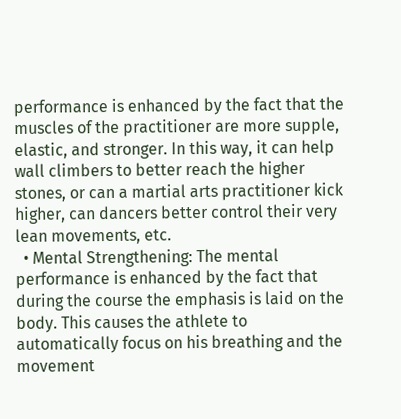performance is enhanced by the fact that the muscles of the practitioner are more supple, elastic, and stronger. In this way, it can help wall climbers to better reach the higher stones, or can a martial arts practitioner kick higher, can dancers better control their very lean movements, etc.
  • Mental Strengthening: The mental performance is enhanced by the fact that during the course the emphasis is laid on the body. This causes the athlete to automatically focus on his breathing and the movement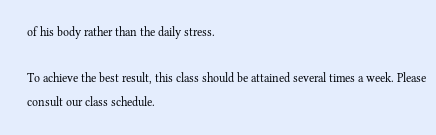of his body rather than the daily stress.

To achieve the best result, this class should be attained several times a week. Please consult our class schedule.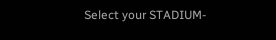Select your STADIUM-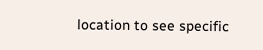location to see specific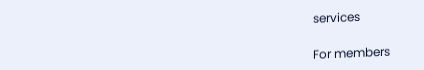services

For members